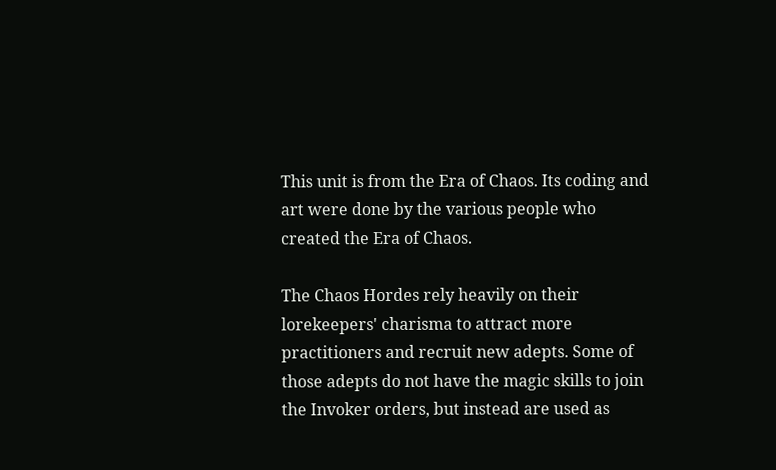This unit is from the Era of Chaos. Its coding and art were done by the various people who created the Era of Chaos.

The Chaos Hordes rely heavily on their lorekeepers' charisma to attract more practitioners and recruit new adepts. Some of those adepts do not have the magic skills to join the Invoker orders, but instead are used as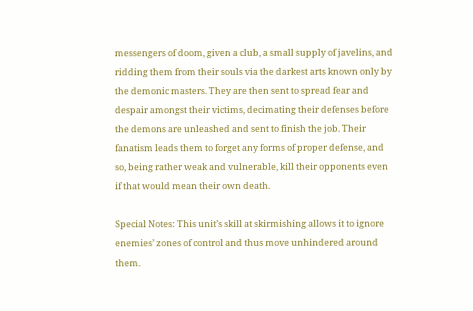messengers of doom, given a club, a small supply of javelins, and ridding them from their souls via the darkest arts known only by the demonic masters. They are then sent to spread fear and despair amongst their victims, decimating their defenses before the demons are unleashed and sent to finish the job. Their fanatism leads them to forget any forms of proper defense, and so, being rather weak and vulnerable, kill their opponents even if that would mean their own death.

Special Notes: This unit’s skill at skirmishing allows it to ignore enemies’ zones of control and thus move unhindered around them.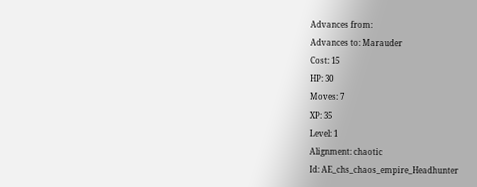Advances from:
Advances to: Marauder
Cost: 15
HP: 30
Moves: 7
XP: 35
Level: 1
Alignment: chaotic
Id: AE_chs_chaos_empire_Headhunter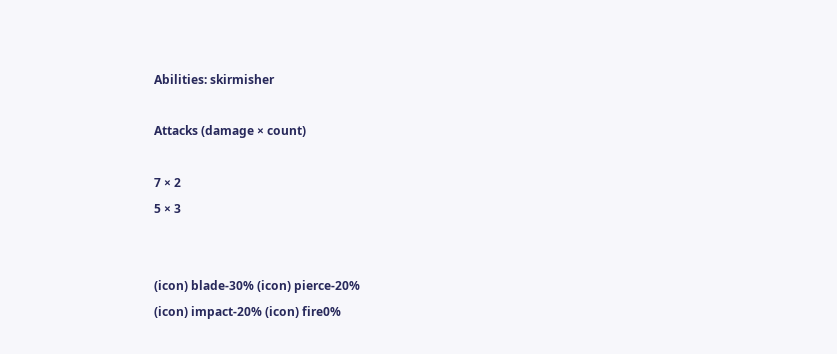Abilities: skirmisher

Attacks (damage × count)

7 × 2
5 × 3


(icon) blade-30% (icon) pierce-20%
(icon) impact-20% (icon) fire0%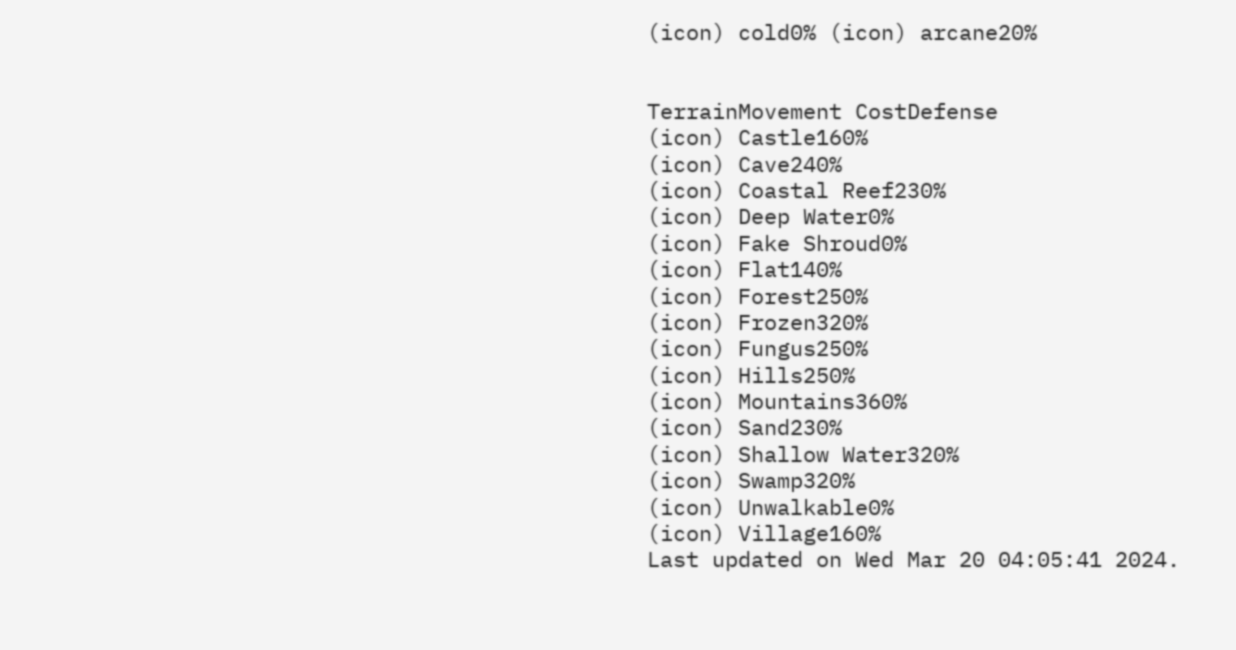(icon) cold0% (icon) arcane20%


TerrainMovement CostDefense
(icon) Castle160%
(icon) Cave240%
(icon) Coastal Reef230%
(icon) Deep Water0%
(icon) Fake Shroud0%
(icon) Flat140%
(icon) Forest250%
(icon) Frozen320%
(icon) Fungus250%
(icon) Hills250%
(icon) Mountains360%
(icon) Sand230%
(icon) Shallow Water320%
(icon) Swamp320%
(icon) Unwalkable0%
(icon) Village160%
Last updated on Wed Mar 20 04:05:41 2024.